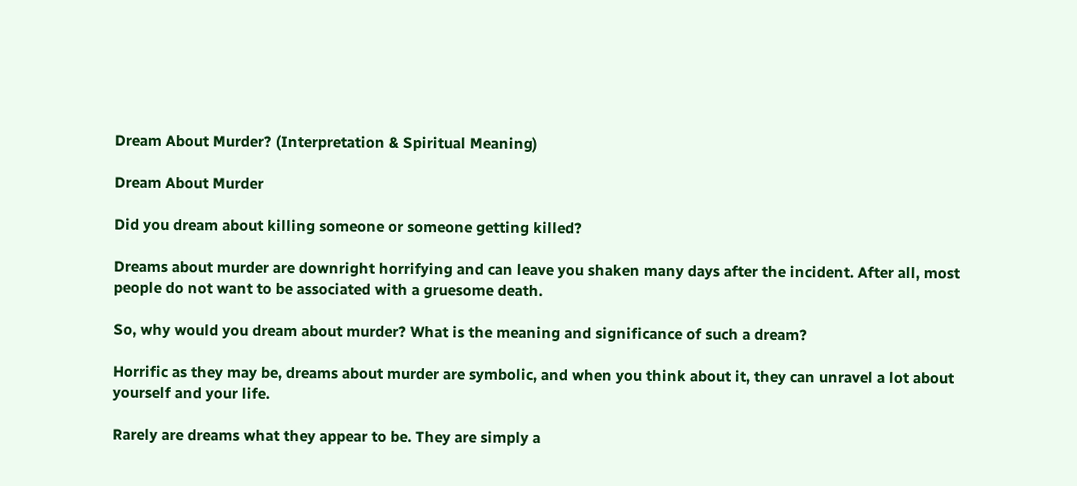Dream About Murder? (Interpretation & Spiritual Meaning)

Dream About Murder

Did you dream about killing someone or someone getting killed?

Dreams about murder are downright horrifying and can leave you shaken many days after the incident. After all, most people do not want to be associated with a gruesome death.

So, why would you dream about murder? What is the meaning and significance of such a dream?

Horrific as they may be, dreams about murder are symbolic, and when you think about it, they can unravel a lot about yourself and your life.

Rarely are dreams what they appear to be. They are simply a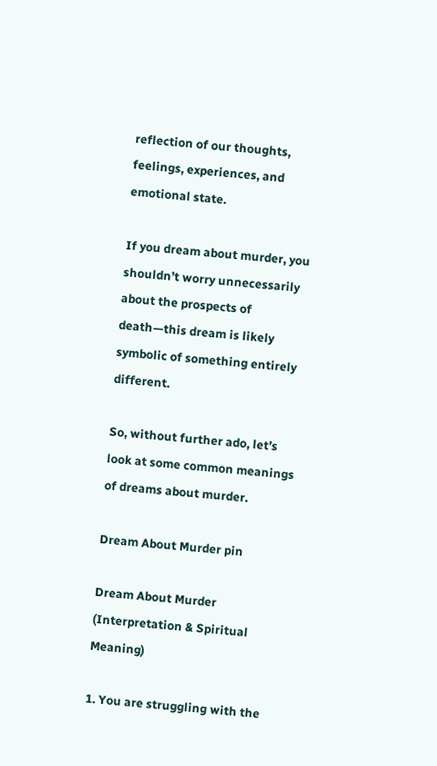reflection of our thoughts, feelings, experiences, and emotional state.

If you dream about murder, you shouldn’t worry unnecessarily about the prospects of death—this dream is likely symbolic of something entirely different.

So, without further ado, let’s look at some common meanings of dreams about murder.

Dream About Murder pin

Dream About Murder (Interpretation & Spiritual Meaning)

1. You are struggling with the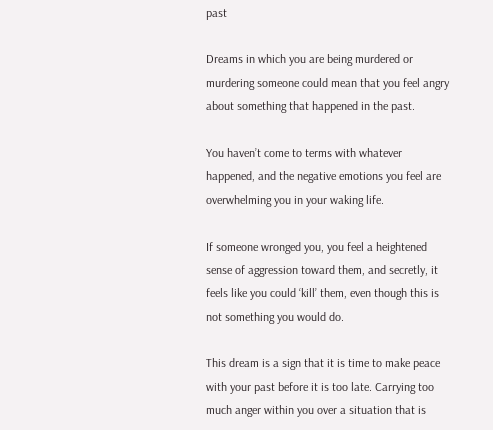past

Dreams in which you are being murdered or murdering someone could mean that you feel angry about something that happened in the past.

You haven’t come to terms with whatever happened, and the negative emotions you feel are overwhelming you in your waking life.

If someone wronged you, you feel a heightened sense of aggression toward them, and secretly, it feels like you could ‘kill’ them, even though this is not something you would do.

This dream is a sign that it is time to make peace with your past before it is too late. Carrying too much anger within you over a situation that is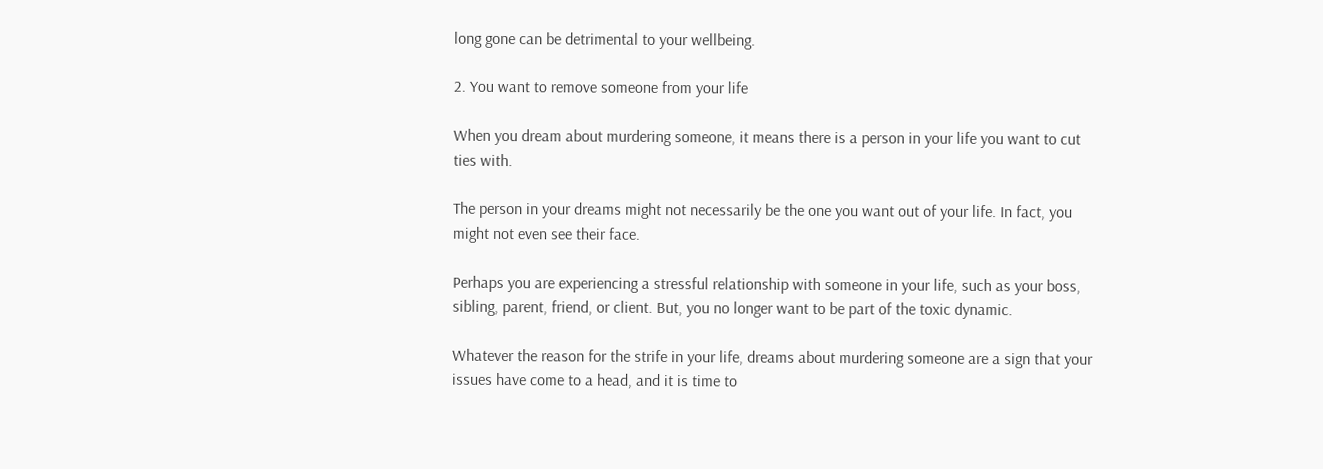long gone can be detrimental to your wellbeing.

2. You want to remove someone from your life

When you dream about murdering someone, it means there is a person in your life you want to cut ties with.

The person in your dreams might not necessarily be the one you want out of your life. In fact, you might not even see their face.

Perhaps you are experiencing a stressful relationship with someone in your life, such as your boss, sibling, parent, friend, or client. But, you no longer want to be part of the toxic dynamic.

Whatever the reason for the strife in your life, dreams about murdering someone are a sign that your issues have come to a head, and it is time to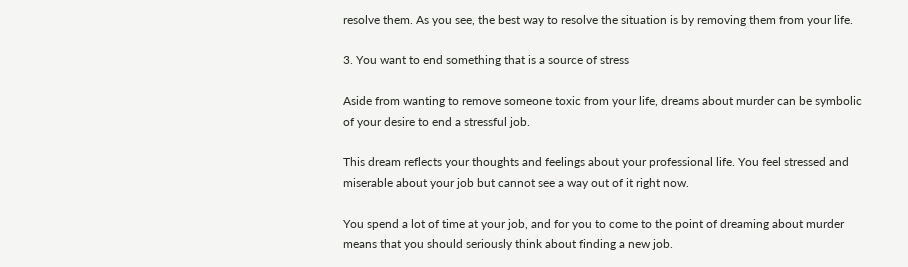resolve them. As you see, the best way to resolve the situation is by removing them from your life.

3. You want to end something that is a source of stress

Aside from wanting to remove someone toxic from your life, dreams about murder can be symbolic of your desire to end a stressful job.

This dream reflects your thoughts and feelings about your professional life. You feel stressed and miserable about your job but cannot see a way out of it right now.

You spend a lot of time at your job, and for you to come to the point of dreaming about murder means that you should seriously think about finding a new job.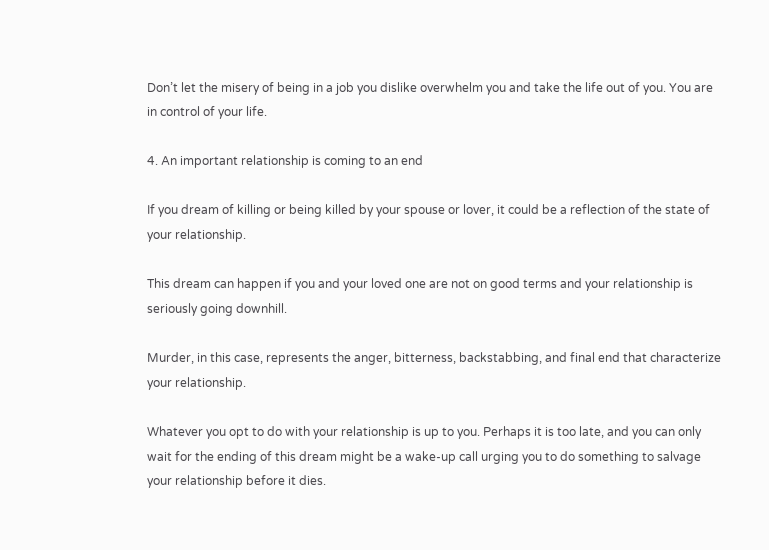Don’t let the misery of being in a job you dislike overwhelm you and take the life out of you. You are in control of your life.

4. An important relationship is coming to an end

If you dream of killing or being killed by your spouse or lover, it could be a reflection of the state of your relationship.

This dream can happen if you and your loved one are not on good terms and your relationship is seriously going downhill.

Murder, in this case, represents the anger, bitterness, backstabbing, and final end that characterize your relationship.

Whatever you opt to do with your relationship is up to you. Perhaps it is too late, and you can only wait for the ending of this dream might be a wake-up call urging you to do something to salvage your relationship before it dies.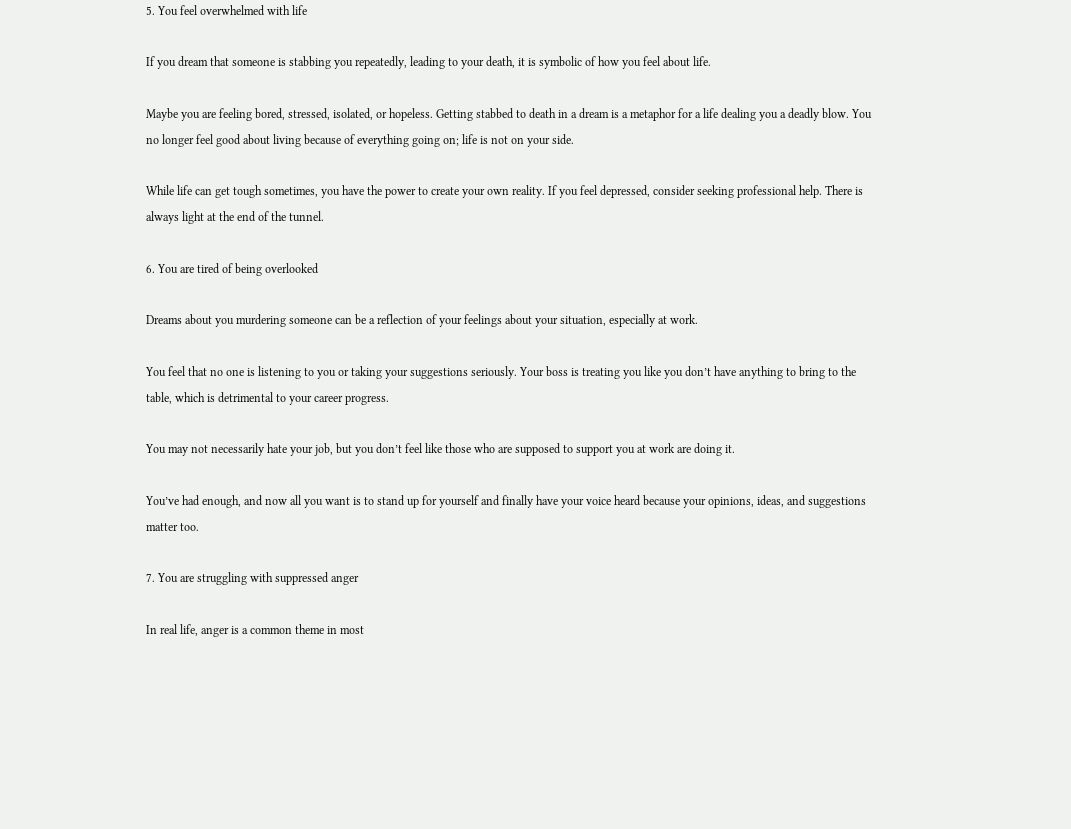5. You feel overwhelmed with life

If you dream that someone is stabbing you repeatedly, leading to your death, it is symbolic of how you feel about life.

Maybe you are feeling bored, stressed, isolated, or hopeless. Getting stabbed to death in a dream is a metaphor for a life dealing you a deadly blow. You no longer feel good about living because of everything going on; life is not on your side.

While life can get tough sometimes, you have the power to create your own reality. If you feel depressed, consider seeking professional help. There is always light at the end of the tunnel.

6. You are tired of being overlooked

Dreams about you murdering someone can be a reflection of your feelings about your situation, especially at work.

You feel that no one is listening to you or taking your suggestions seriously. Your boss is treating you like you don’t have anything to bring to the table, which is detrimental to your career progress.

You may not necessarily hate your job, but you don’t feel like those who are supposed to support you at work are doing it.

You’ve had enough, and now all you want is to stand up for yourself and finally have your voice heard because your opinions, ideas, and suggestions matter too.

7. You are struggling with suppressed anger

In real life, anger is a common theme in most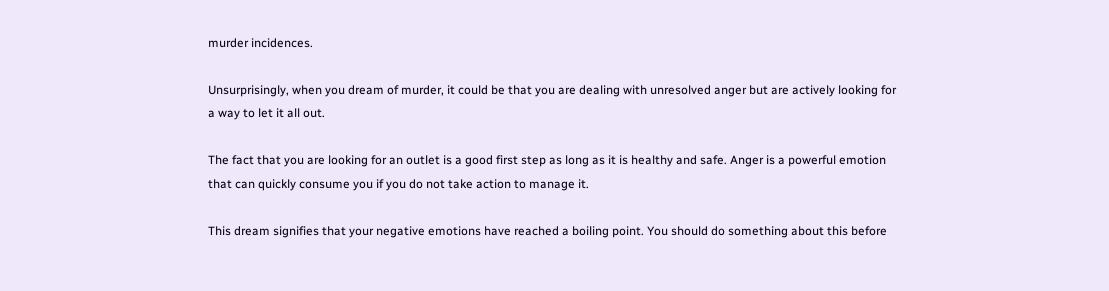murder incidences.

Unsurprisingly, when you dream of murder, it could be that you are dealing with unresolved anger but are actively looking for a way to let it all out.

The fact that you are looking for an outlet is a good first step as long as it is healthy and safe. Anger is a powerful emotion that can quickly consume you if you do not take action to manage it.

This dream signifies that your negative emotions have reached a boiling point. You should do something about this before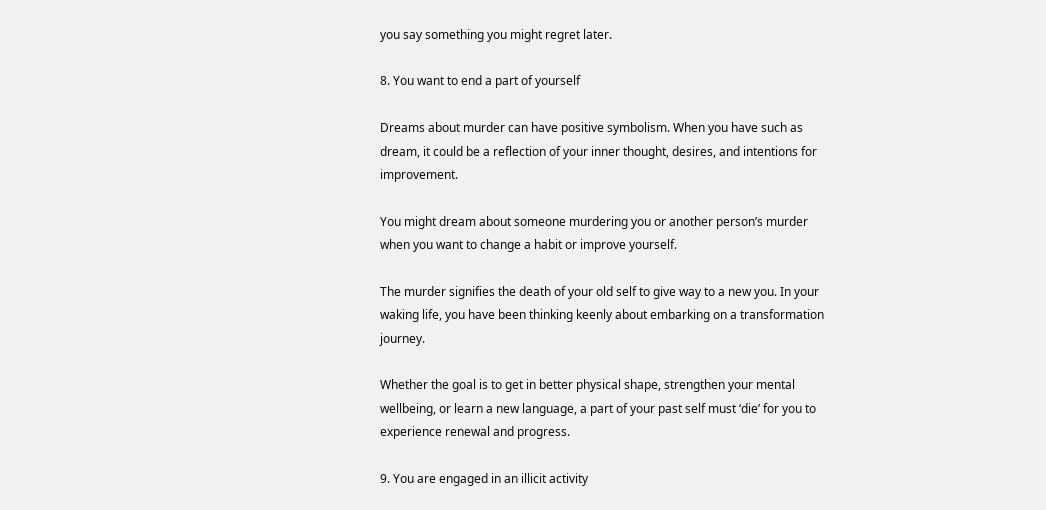you say something you might regret later.

8. You want to end a part of yourself

Dreams about murder can have positive symbolism. When you have such as dream, it could be a reflection of your inner thought, desires, and intentions for improvement.

You might dream about someone murdering you or another person’s murder when you want to change a habit or improve yourself.

The murder signifies the death of your old self to give way to a new you. In your waking life, you have been thinking keenly about embarking on a transformation journey.

Whether the goal is to get in better physical shape, strengthen your mental wellbeing, or learn a new language, a part of your past self must ‘die’ for you to experience renewal and progress.

9. You are engaged in an illicit activity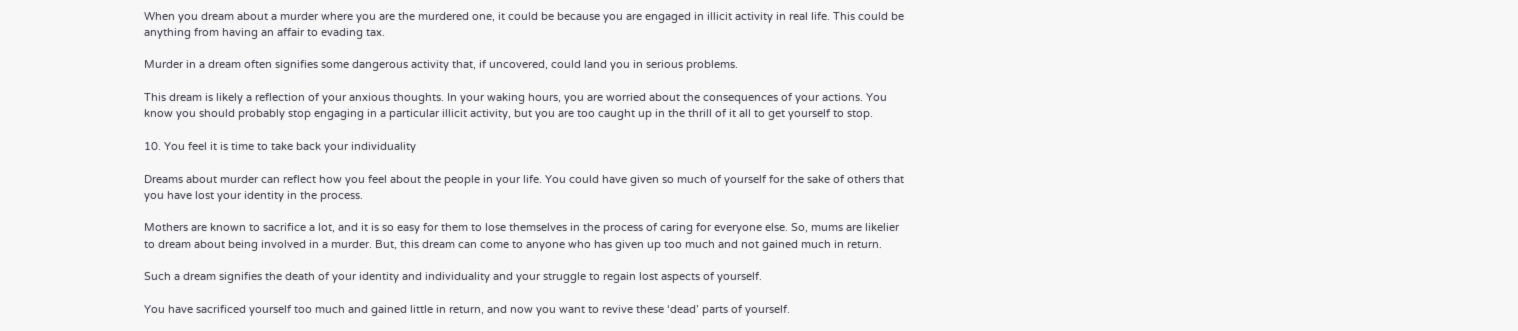When you dream about a murder where you are the murdered one, it could be because you are engaged in illicit activity in real life. This could be anything from having an affair to evading tax.

Murder in a dream often signifies some dangerous activity that, if uncovered, could land you in serious problems.

This dream is likely a reflection of your anxious thoughts. In your waking hours, you are worried about the consequences of your actions. You know you should probably stop engaging in a particular illicit activity, but you are too caught up in the thrill of it all to get yourself to stop.

10. You feel it is time to take back your individuality

Dreams about murder can reflect how you feel about the people in your life. You could have given so much of yourself for the sake of others that you have lost your identity in the process.

Mothers are known to sacrifice a lot, and it is so easy for them to lose themselves in the process of caring for everyone else. So, mums are likelier to dream about being involved in a murder. But, this dream can come to anyone who has given up too much and not gained much in return.

Such a dream signifies the death of your identity and individuality and your struggle to regain lost aspects of yourself.

You have sacrificed yourself too much and gained little in return, and now you want to revive these ‘dead’ parts of yourself.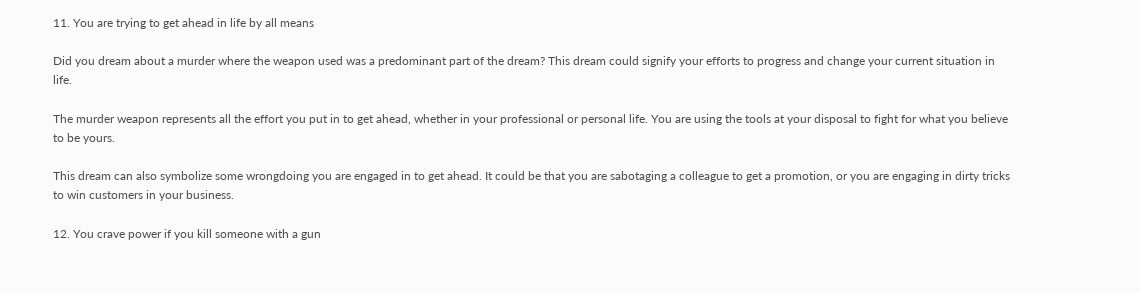11. You are trying to get ahead in life by all means

Did you dream about a murder where the weapon used was a predominant part of the dream? This dream could signify your efforts to progress and change your current situation in life.

The murder weapon represents all the effort you put in to get ahead, whether in your professional or personal life. You are using the tools at your disposal to fight for what you believe to be yours.

This dream can also symbolize some wrongdoing you are engaged in to get ahead. It could be that you are sabotaging a colleague to get a promotion, or you are engaging in dirty tricks to win customers in your business.

12. You crave power if you kill someone with a gun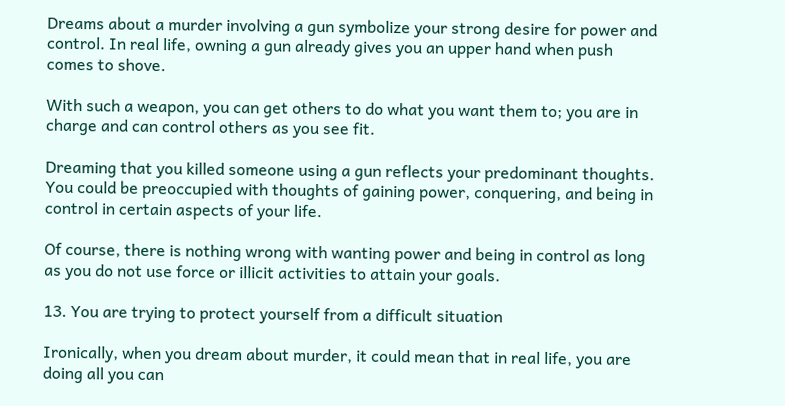Dreams about a murder involving a gun symbolize your strong desire for power and control. In real life, owning a gun already gives you an upper hand when push comes to shove.

With such a weapon, you can get others to do what you want them to; you are in charge and can control others as you see fit.

Dreaming that you killed someone using a gun reflects your predominant thoughts. You could be preoccupied with thoughts of gaining power, conquering, and being in control in certain aspects of your life.

Of course, there is nothing wrong with wanting power and being in control as long as you do not use force or illicit activities to attain your goals.

13. You are trying to protect yourself from a difficult situation

Ironically, when you dream about murder, it could mean that in real life, you are doing all you can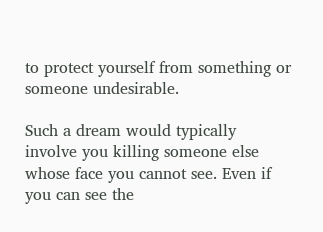to protect yourself from something or someone undesirable.

Such a dream would typically involve you killing someone else whose face you cannot see. Even if you can see the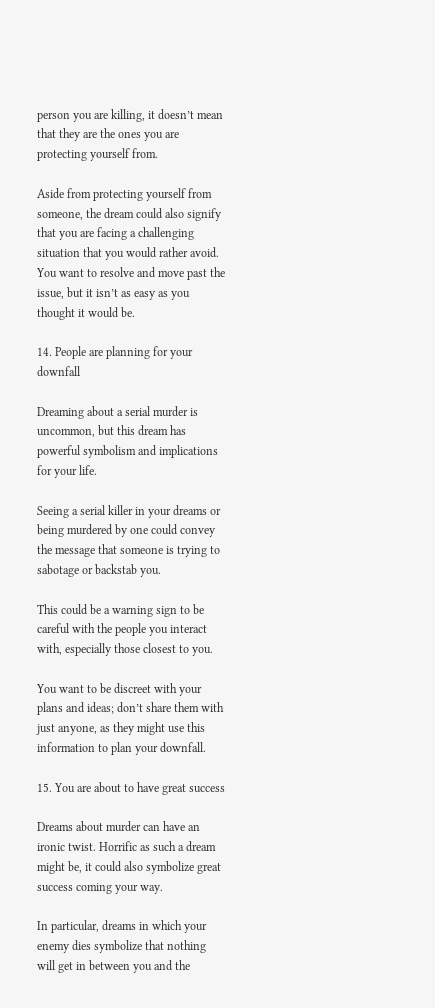person you are killing, it doesn’t mean that they are the ones you are protecting yourself from.

Aside from protecting yourself from someone, the dream could also signify that you are facing a challenging situation that you would rather avoid. You want to resolve and move past the issue, but it isn’t as easy as you thought it would be.

14. People are planning for your downfall

Dreaming about a serial murder is uncommon, but this dream has powerful symbolism and implications for your life.

Seeing a serial killer in your dreams or being murdered by one could convey the message that someone is trying to sabotage or backstab you.

This could be a warning sign to be careful with the people you interact with, especially those closest to you.

You want to be discreet with your plans and ideas; don’t share them with just anyone, as they might use this information to plan your downfall.

15. You are about to have great success

Dreams about murder can have an ironic twist. Horrific as such a dream might be, it could also symbolize great success coming your way.

In particular, dreams in which your enemy dies symbolize that nothing will get in between you and the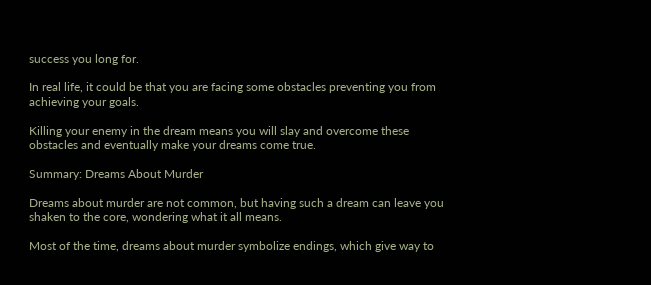success you long for.

In real life, it could be that you are facing some obstacles preventing you from achieving your goals.

Killing your enemy in the dream means you will slay and overcome these obstacles and eventually make your dreams come true.

Summary: Dreams About Murder

Dreams about murder are not common, but having such a dream can leave you shaken to the core, wondering what it all means.

Most of the time, dreams about murder symbolize endings, which give way to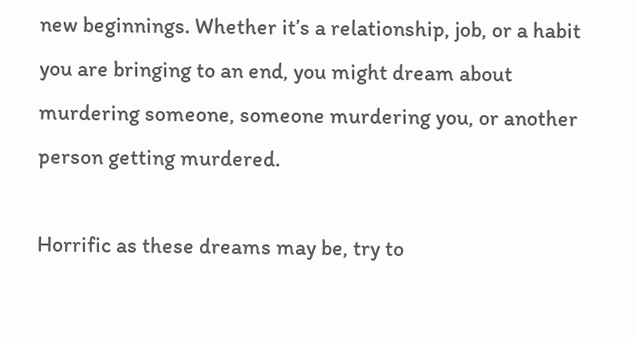new beginnings. Whether it’s a relationship, job, or a habit you are bringing to an end, you might dream about murdering someone, someone murdering you, or another person getting murdered.

Horrific as these dreams may be, try to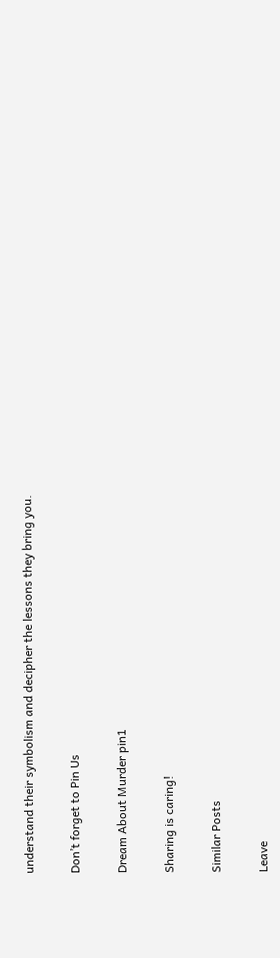understand their symbolism and decipher the lessons they bring you.

Don’t forget to Pin Us

Dream About Murder pin1

Sharing is caring!

Similar Posts

Leave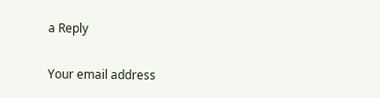a Reply

Your email address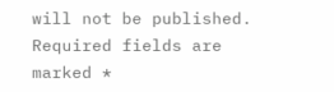will not be published. Required fields are marked *